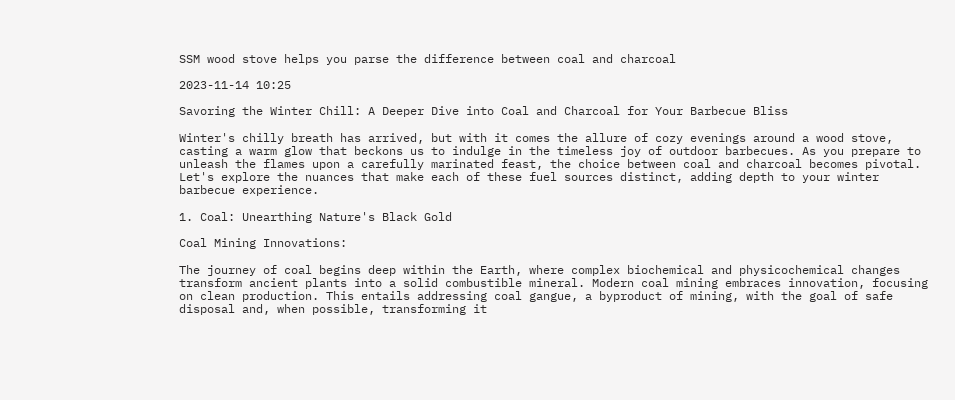SSM wood stove helps you parse the difference between coal and charcoal

2023-11-14 10:25

Savoring the Winter Chill: A Deeper Dive into Coal and Charcoal for Your Barbecue Bliss

Winter's chilly breath has arrived, but with it comes the allure of cozy evenings around a wood stove, casting a warm glow that beckons us to indulge in the timeless joy of outdoor barbecues. As you prepare to unleash the flames upon a carefully marinated feast, the choice between coal and charcoal becomes pivotal. Let's explore the nuances that make each of these fuel sources distinct, adding depth to your winter barbecue experience.

1. Coal: Unearthing Nature's Black Gold

Coal Mining Innovations:

The journey of coal begins deep within the Earth, where complex biochemical and physicochemical changes transform ancient plants into a solid combustible mineral. Modern coal mining embraces innovation, focusing on clean production. This entails addressing coal gangue, a byproduct of mining, with the goal of safe disposal and, when possible, transforming it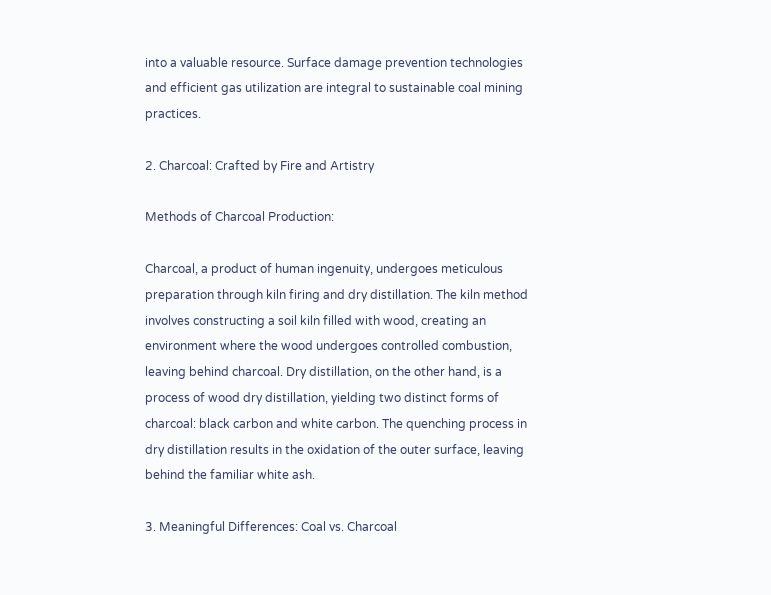into a valuable resource. Surface damage prevention technologies and efficient gas utilization are integral to sustainable coal mining practices.

2. Charcoal: Crafted by Fire and Artistry

Methods of Charcoal Production:

Charcoal, a product of human ingenuity, undergoes meticulous preparation through kiln firing and dry distillation. The kiln method involves constructing a soil kiln filled with wood, creating an environment where the wood undergoes controlled combustion, leaving behind charcoal. Dry distillation, on the other hand, is a process of wood dry distillation, yielding two distinct forms of charcoal: black carbon and white carbon. The quenching process in dry distillation results in the oxidation of the outer surface, leaving behind the familiar white ash.

3. Meaningful Differences: Coal vs. Charcoal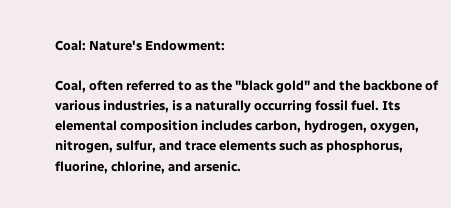Coal: Nature's Endowment:

Coal, often referred to as the "black gold" and the backbone of various industries, is a naturally occurring fossil fuel. Its elemental composition includes carbon, hydrogen, oxygen, nitrogen, sulfur, and trace elements such as phosphorus, fluorine, chlorine, and arsenic.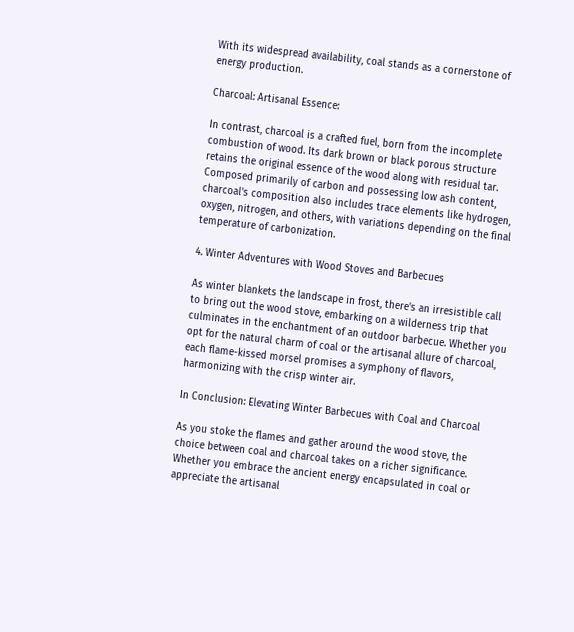With its widespread availability, coal stands as a cornerstone of energy production.

Charcoal: Artisanal Essence:

In contrast, charcoal is a crafted fuel, born from the incomplete combustion of wood. Its dark brown or black porous structure retains the original essence of the wood along with residual tar. Composed primarily of carbon and possessing low ash content, charcoal's composition also includes trace elements like hydrogen, oxygen, nitrogen, and others, with variations depending on the final temperature of carbonization.

4. Winter Adventures with Wood Stoves and Barbecues

As winter blankets the landscape in frost, there's an irresistible call to bring out the wood stove, embarking on a wilderness trip that culminates in the enchantment of an outdoor barbecue. Whether you opt for the natural charm of coal or the artisanal allure of charcoal, each flame-kissed morsel promises a symphony of flavors, harmonizing with the crisp winter air.

In Conclusion: Elevating Winter Barbecues with Coal and Charcoal

As you stoke the flames and gather around the wood stove, the choice between coal and charcoal takes on a richer significance. Whether you embrace the ancient energy encapsulated in coal or appreciate the artisanal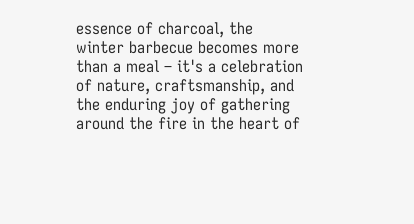essence of charcoal, the winter barbecue becomes more than a meal – it's a celebration of nature, craftsmanship, and the enduring joy of gathering around the fire in the heart of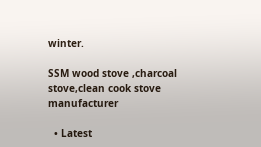winter.

SSM wood stove ,charcoal stove,clean cook stove manufacturer

  • Latest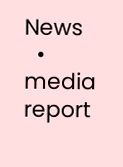News
  • media report